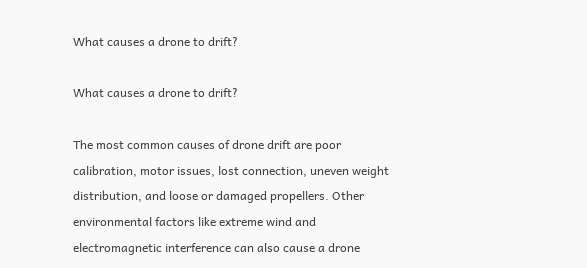What causes a drone to drift?

What causes a drone to drift?

The most common causes of drone drift are poor calibration, motor issues, lost connection, uneven weight distribution, and loose or damaged propellers. Other environmental factors like extreme wind and electromagnetic interference can also cause a drone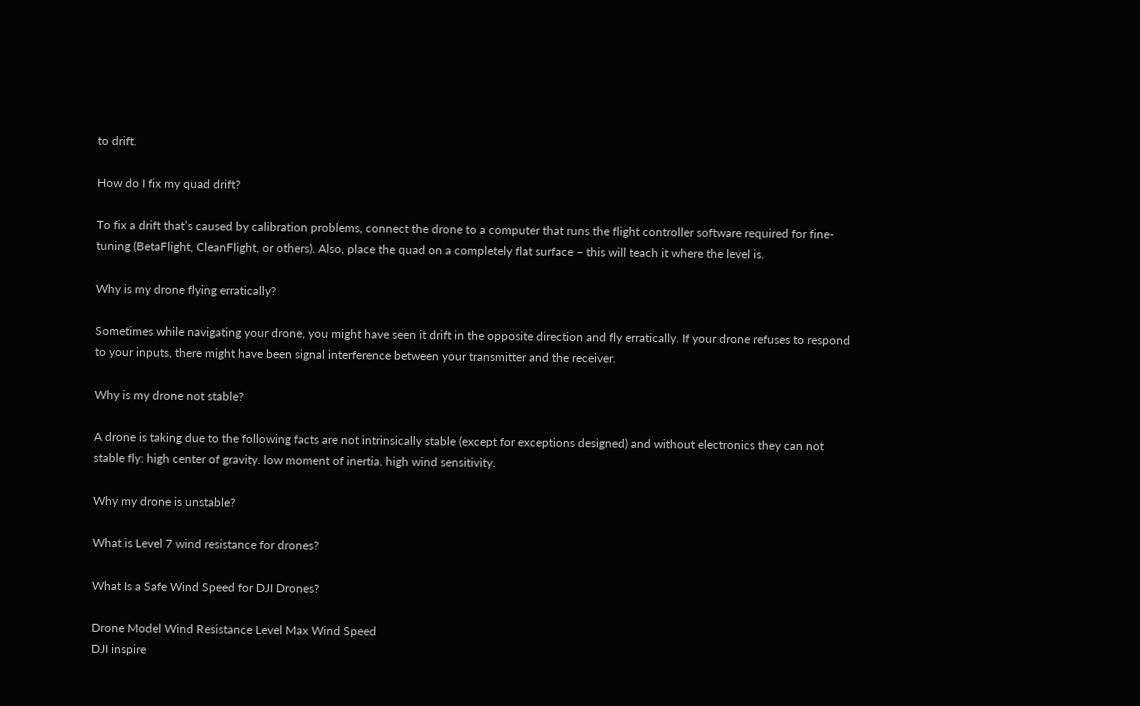to drift.

How do I fix my quad drift?

To fix a drift that’s caused by calibration problems, connect the drone to a computer that runs the flight controller software required for fine-tuning (BetaFlight, CleanFlight, or others). Also, place the quad on a completely flat surface – this will teach it where the level is.

Why is my drone flying erratically?

Sometimes while navigating your drone, you might have seen it drift in the opposite direction and fly erratically. If your drone refuses to respond to your inputs, there might have been signal interference between your transmitter and the receiver.

Why is my drone not stable?

A drone is taking due to the following facts are not intrinsically stable (except for exceptions designed) and without electronics they can not stable fly: high center of gravity. low moment of inertia. high wind sensitivity.

Why my drone is unstable?

What is Level 7 wind resistance for drones?

What Is a Safe Wind Speed for DJI Drones?

Drone Model Wind Resistance Level Max Wind Speed
DJI inspire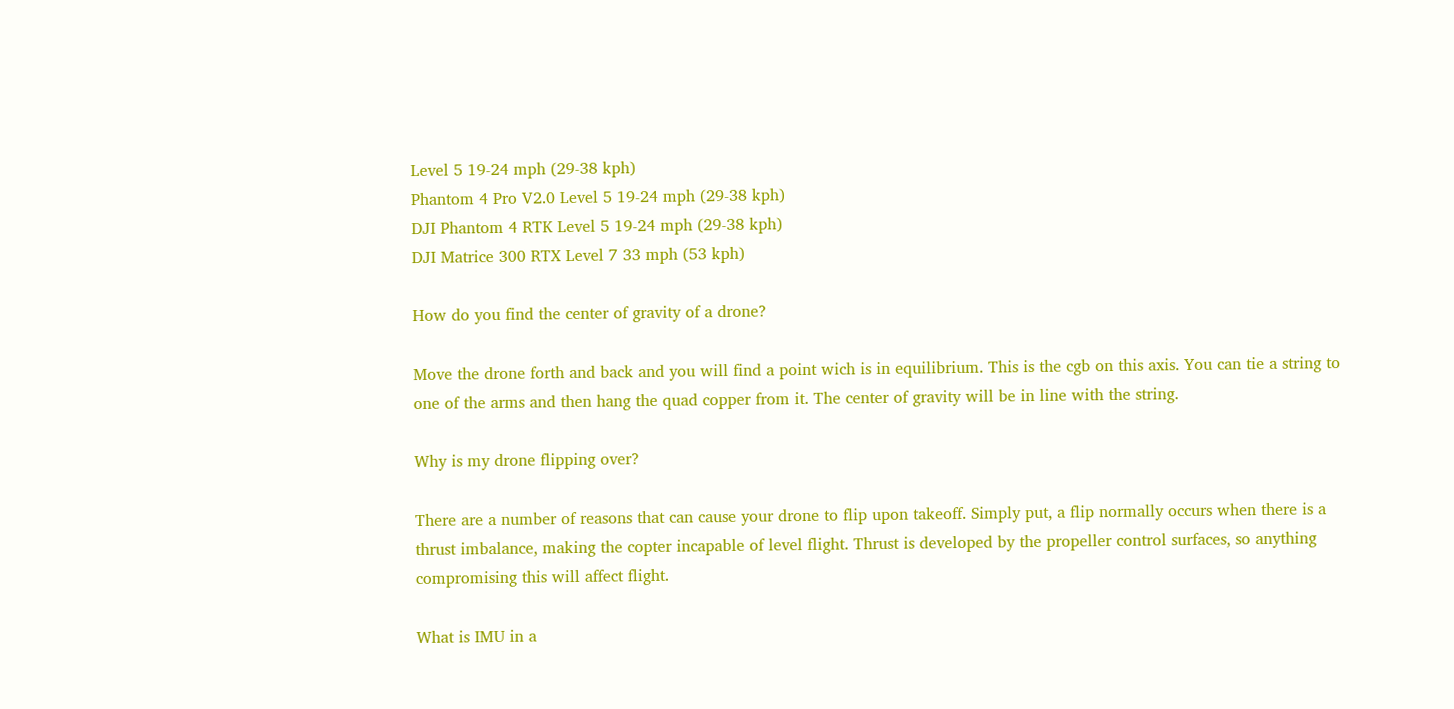Level 5 19-24 mph (29-38 kph)
Phantom 4 Pro V2.0 Level 5 19-24 mph (29-38 kph)
DJI Phantom 4 RTK Level 5 19-24 mph (29-38 kph)
DJI Matrice 300 RTX Level 7 33 mph (53 kph)

How do you find the center of gravity of a drone?

Move the drone forth and back and you will find a point wich is in equilibrium. This is the cgb on this axis. You can tie a string to one of the arms and then hang the quad copper from it. The center of gravity will be in line with the string.

Why is my drone flipping over?

There are a number of reasons that can cause your drone to flip upon takeoff. Simply put, a flip normally occurs when there is a thrust imbalance, making the copter incapable of level flight. Thrust is developed by the propeller control surfaces, so anything compromising this will affect flight.

What is IMU in a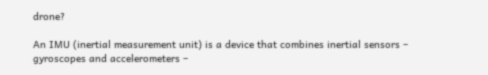drone?

An IMU (inertial measurement unit) is a device that combines inertial sensors – gyroscopes and accelerometers –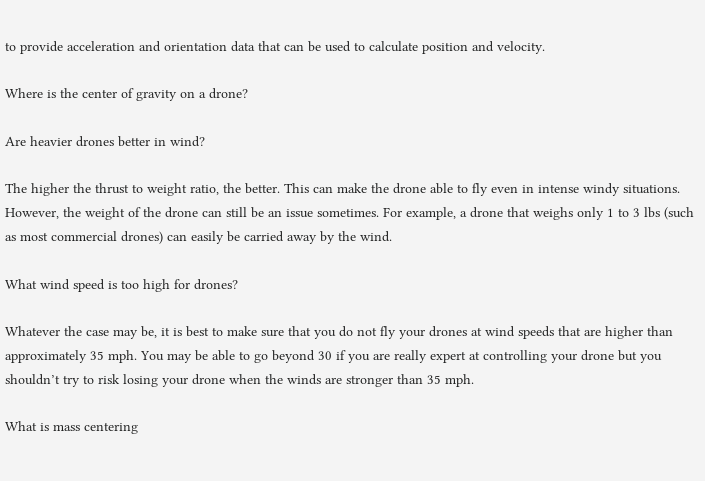to provide acceleration and orientation data that can be used to calculate position and velocity.

Where is the center of gravity on a drone?

Are heavier drones better in wind?

The higher the thrust to weight ratio, the better. This can make the drone able to fly even in intense windy situations. However, the weight of the drone can still be an issue sometimes. For example, a drone that weighs only 1 to 3 lbs (such as most commercial drones) can easily be carried away by the wind.

What wind speed is too high for drones?

Whatever the case may be, it is best to make sure that you do not fly your drones at wind speeds that are higher than approximately 35 mph. You may be able to go beyond 30 if you are really expert at controlling your drone but you shouldn’t try to risk losing your drone when the winds are stronger than 35 mph.

What is mass centering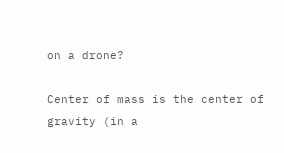on a drone?

Center of mass is the center of gravity (in a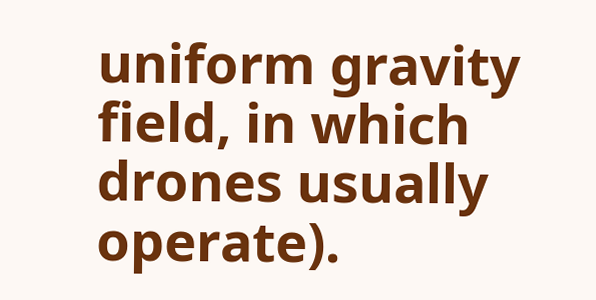uniform gravity field, in which drones usually operate).